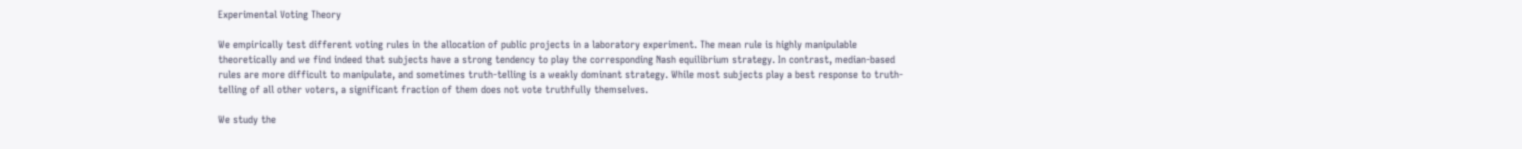Experimental Voting Theory

We empirically test different voting rules in the allocation of public projects in a laboratory experiment. The mean rule is highly manipulable theoretically and we find indeed that subjects have a strong tendency to play the corresponding Nash equilibrium strategy. In contrast, median-based rules are more difficult to manipulate, and sometimes truth-telling is a weakly dominant strategy. While most subjects play a best response to truth-telling of all other voters, a significant fraction of them does not vote truthfully themselves.

We study the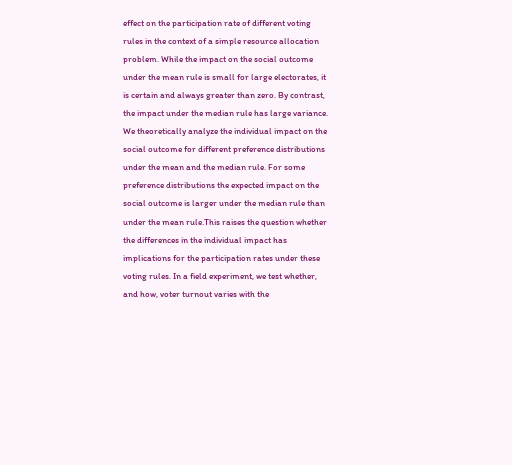effect on the participation rate of different voting rules in the context of a simple resource allocation problem. While the impact on the social outcome under the mean rule is small for large electorates, it is certain and always greater than zero. By contrast, the impact under the median rule has large variance. We theoretically analyze the individual impact on the social outcome for different preference distributions under the mean and the median rule. For some preference distributions the expected impact on the social outcome is larger under the median rule than under the mean rule.This raises the question whether the differences in the individual impact has implications for the participation rates under these voting rules. In a field experiment, we test whether, and how, voter turnout varies with the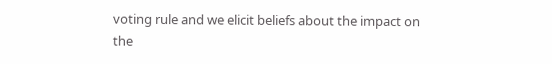voting rule and we elicit beliefs about the impact on the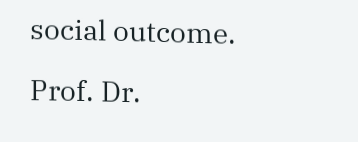social outcome.

Prof. Dr.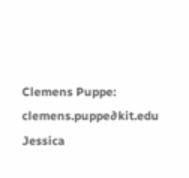Clemens Puppe: clemens.puppe∂kit.edu
Jessica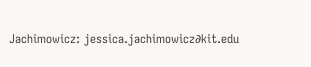Jachimowicz: jessica.jachimowicz∂kit.edu